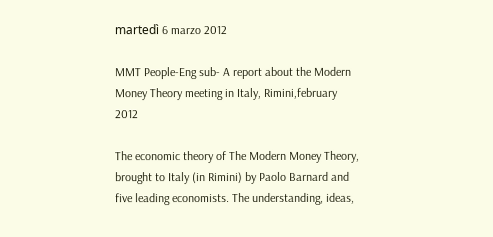martedì 6 marzo 2012

MMT People-Eng sub- A report about the Modern Money Theory meeting in Italy, Rimini,february 2012

The economic theory of The Modern Money Theory, brought to Italy (in Rimini) by Paolo Barnard and five leading economists. The understanding, ideas,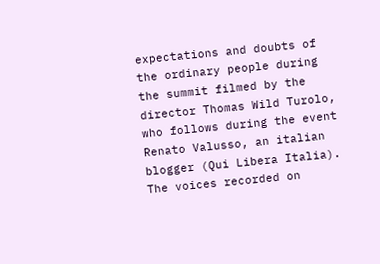expectations and doubts of the ordinary people during the summit filmed by the director Thomas Wild Turolo, who follows during the event Renato Valusso, an italian blogger (Qui Libera Italia). The voices recorded on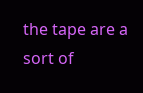the tape are a sort of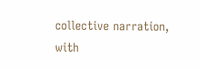collective narration, with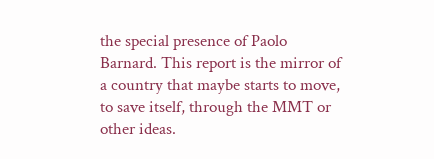the special presence of Paolo Barnard. This report is the mirror of a country that maybe starts to move, to save itself, through the MMT or other ideas.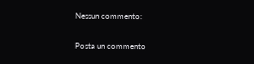Nessun commento:

Posta un commento